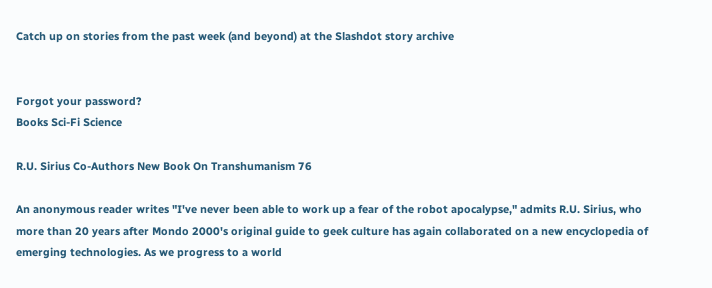Catch up on stories from the past week (and beyond) at the Slashdot story archive


Forgot your password?
Books Sci-Fi Science

R.U. Sirius Co-Authors New Book On Transhumanism 76

An anonymous reader writes "I've never been able to work up a fear of the robot apocalypse," admits R.U. Sirius, who more than 20 years after Mondo 2000's original guide to geek culture has again collaborated on a new encyclopedia of emerging technologies. As we progress to a world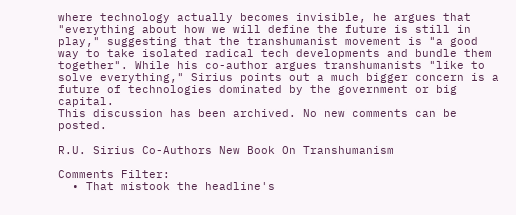where technology actually becomes invisible, he argues that "everything about how we will define the future is still in play," suggesting that the transhumanist movement is "a good way to take isolated radical tech developments and bundle them together". While his co-author argues transhumanists "like to solve everything," Sirius points out a much bigger concern is a future of technologies dominated by the government or big capital.
This discussion has been archived. No new comments can be posted.

R.U. Sirius Co-Authors New Book On Transhumanism

Comments Filter:
  • That mistook the headline's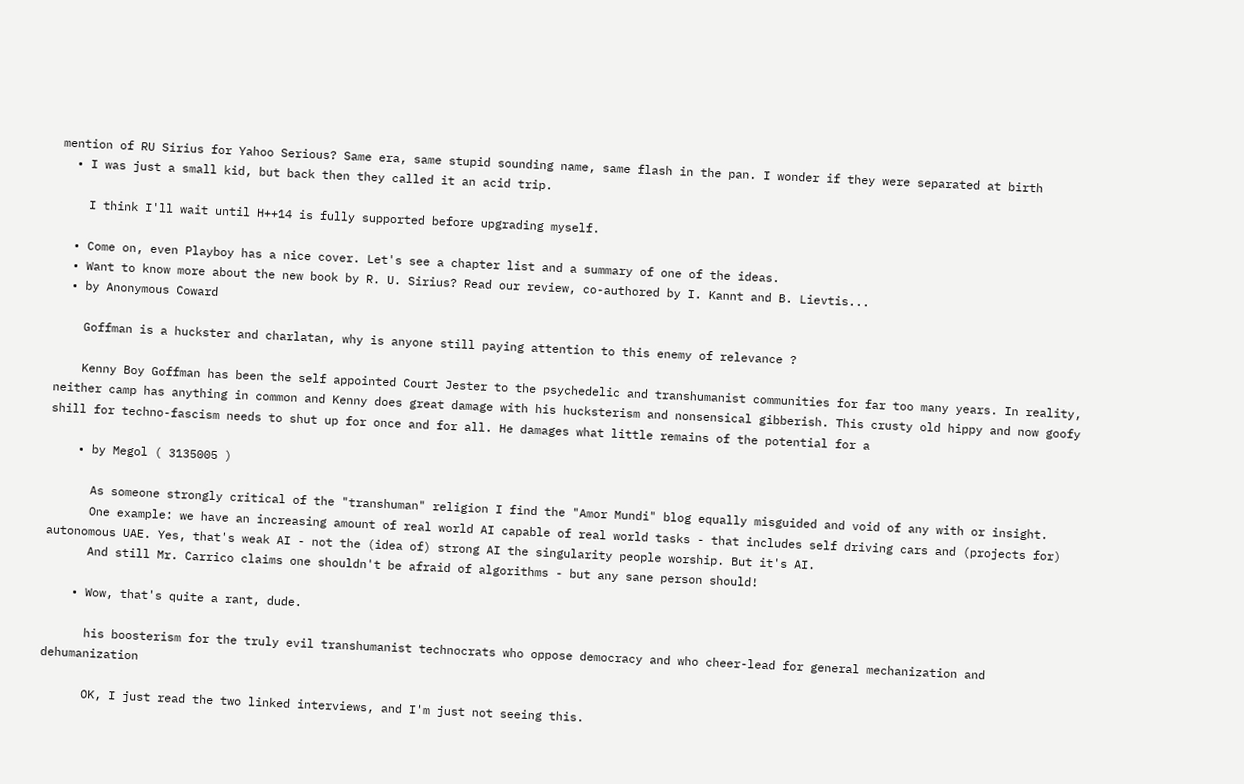mention of RU Sirius for Yahoo Serious? Same era, same stupid sounding name, same flash in the pan. I wonder if they were separated at birth
  • I was just a small kid, but back then they called it an acid trip.

    I think I'll wait until H++14 is fully supported before upgrading myself.

  • Come on, even Playboy has a nice cover. Let's see a chapter list and a summary of one of the ideas.
  • Want to know more about the new book by R. U. Sirius? Read our review, co-authored by I. Kannt and B. Lievtis...
  • by Anonymous Coward

    Goffman is a huckster and charlatan, why is anyone still paying attention to this enemy of relevance ?

    Kenny Boy Goffman has been the self appointed Court Jester to the psychedelic and transhumanist communities for far too many years. In reality, neither camp has anything in common and Kenny does great damage with his hucksterism and nonsensical gibberish. This crusty old hippy and now goofy shill for techno-fascism needs to shut up for once and for all. He damages what little remains of the potential for a

    • by Megol ( 3135005 )

      As someone strongly critical of the "transhuman" religion I find the "Amor Mundi" blog equally misguided and void of any with or insight.
      One example: we have an increasing amount of real world AI capable of real world tasks - that includes self driving cars and (projects for) autonomous UAE. Yes, that's weak AI - not the (idea of) strong AI the singularity people worship. But it's AI.
      And still Mr. Carrico claims one shouldn't be afraid of algorithms - but any sane person should!

    • Wow, that's quite a rant, dude.

      his boosterism for the truly evil transhumanist technocrats who oppose democracy and who cheer-lead for general mechanization and dehumanization

      OK, I just read the two linked interviews, and I'm just not seeing this.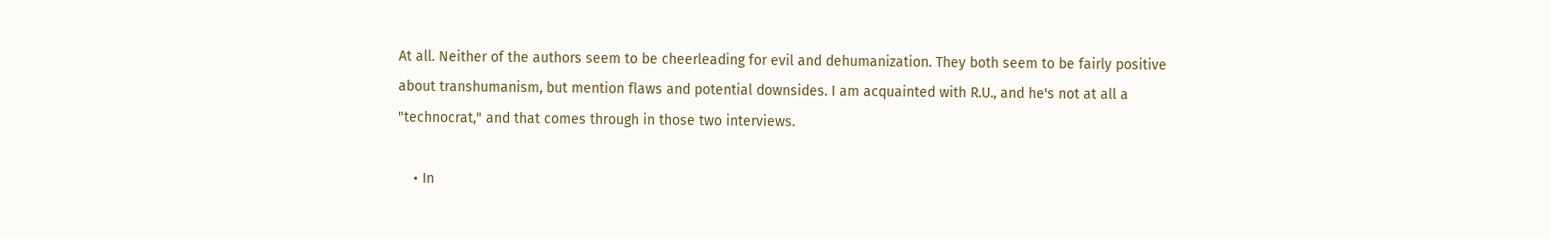At all. Neither of the authors seem to be cheerleading for evil and dehumanization. They both seem to be fairly positive about transhumanism, but mention flaws and potential downsides. I am acquainted with R.U., and he's not at all a "technocrat," and that comes through in those two interviews.

    • In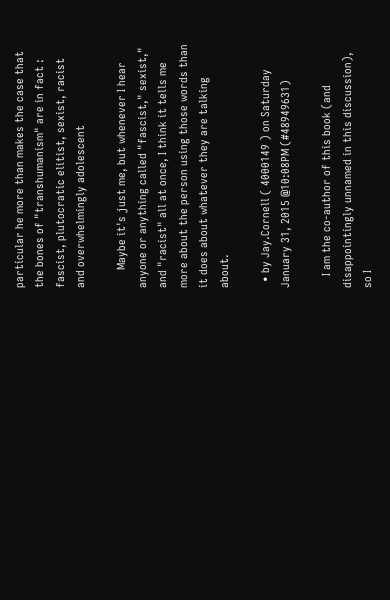particular he more than makes the case that the bones of "transhumanism" are in fact : fascist, plutocratic elitist, sexist, racist and overwhelmingly adolescent

      Maybe it's just me, but whenever I hear anyone or anything called "fascist," sexist," and "racist" all at once, I think it tells me more about the person using those words than it does about whatever they are talking about.

  • by Jay.Cornell ( 4000149 ) on Saturday January 31, 2015 @10:08PM (#48949631)

    I am the co-author of this book (and disappointingly unnamed in this discussion), so I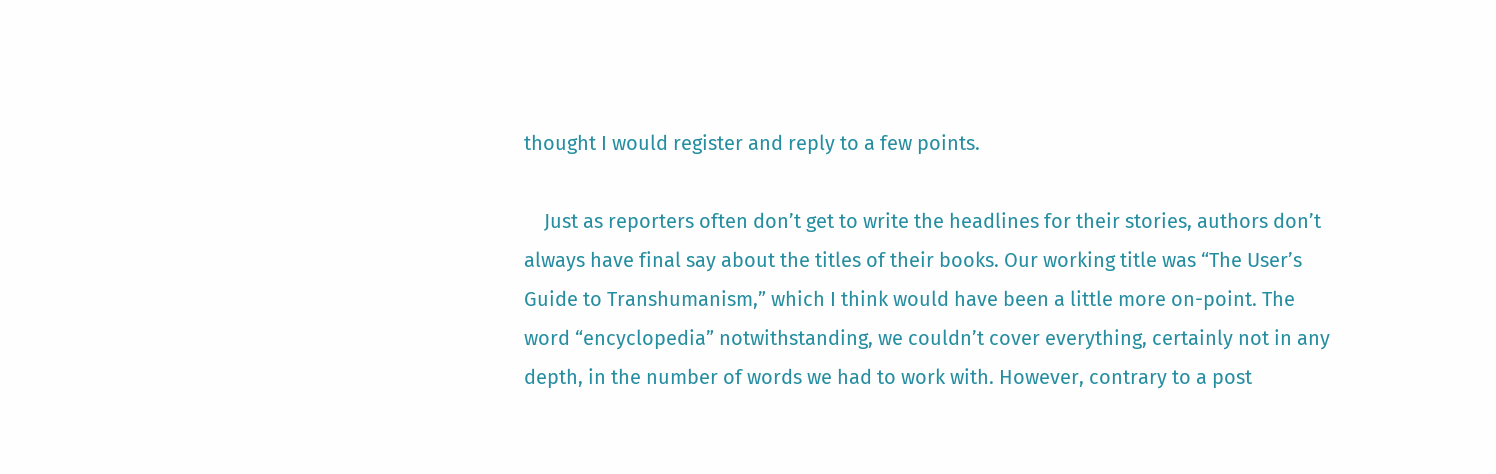thought I would register and reply to a few points.

    Just as reporters often don’t get to write the headlines for their stories, authors don’t always have final say about the titles of their books. Our working title was “The User’s Guide to Transhumanism,” which I think would have been a little more on-point. The word “encyclopedia” notwithstanding, we couldn’t cover everything, certainly not in any depth, in the number of words we had to work with. However, contrary to a post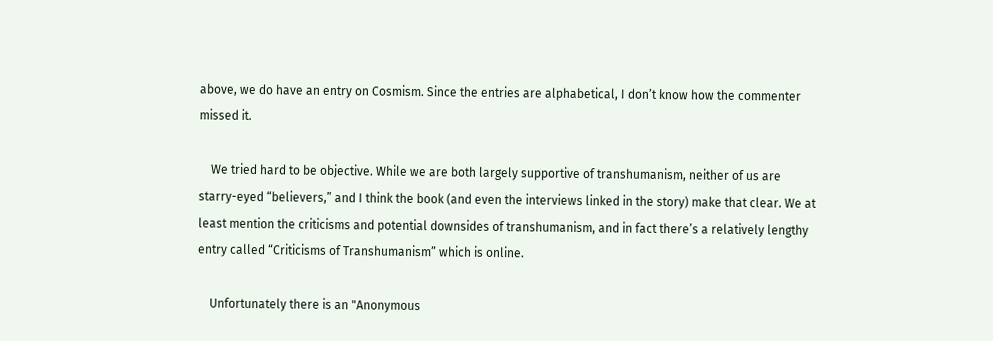above, we do have an entry on Cosmism. Since the entries are alphabetical, I don’t know how the commenter missed it.

    We tried hard to be objective. While we are both largely supportive of transhumanism, neither of us are starry-eyed “believers,” and I think the book (and even the interviews linked in the story) make that clear. We at least mention the criticisms and potential downsides of transhumanism, and in fact there’s a relatively lengthy entry called “Criticisms of Transhumanism” which is online.

    Unfortunately there is an "Anonymous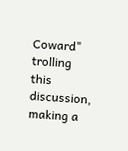Coward" trolling this discussion, making a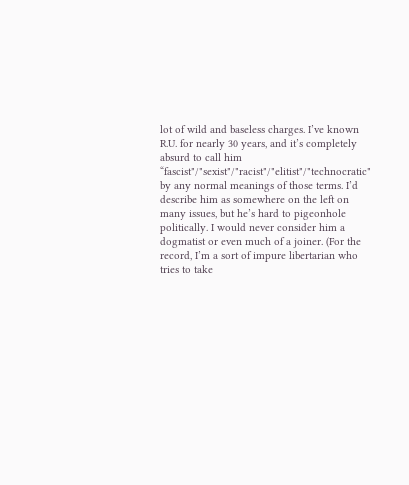lot of wild and baseless charges. I’ve known R.U. for nearly 30 years, and it’s completely absurd to call him “fascist"/"sexist"/"racist"/"elitist"/"technocratic" by any normal meanings of those terms. I’d describe him as somewhere on the left on many issues, but he’s hard to pigeonhole politically. I would never consider him a dogmatist or even much of a joiner. (For the record, I’m a sort of impure libertarian who tries to take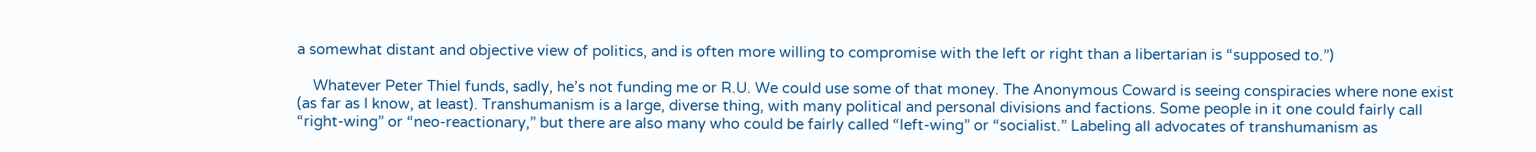a somewhat distant and objective view of politics, and is often more willing to compromise with the left or right than a libertarian is “supposed to.”)

    Whatever Peter Thiel funds, sadly, he’s not funding me or R.U. We could use some of that money. The Anonymous Coward is seeing conspiracies where none exist (as far as I know, at least). Transhumanism is a large, diverse thing, with many political and personal divisions and factions. Some people in it one could fairly call “right-wing” or “neo-reactionary,” but there are also many who could be fairly called “left-wing” or “socialist.” Labeling all advocates of transhumanism as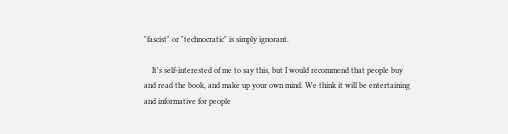"fascist" or "technocratic" is simply ignorant.

    It's self-interested of me to say this, but I would recommend that people buy and read the book, and make up your own mind. We think it will be entertaining and informative for people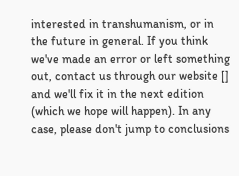interested in transhumanism, or in the future in general. If you think we've made an error or left something out, contact us through our website [] and we'll fix it in the next edition (which we hope will happen). In any case, please don't jump to conclusions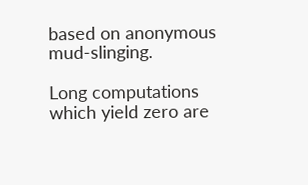based on anonymous mud-slinging.

Long computations which yield zero are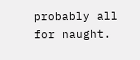probably all for naught.